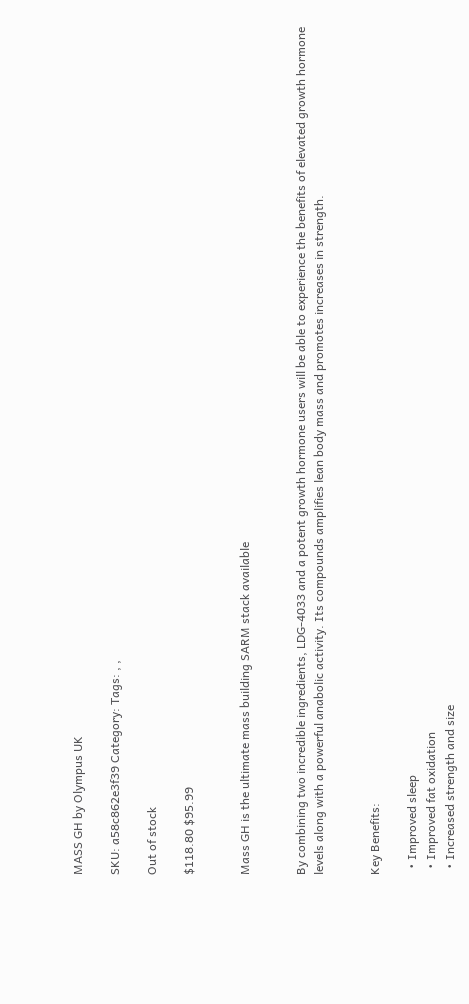MASS GH by Olympus UK

SKU: a58c862e3f39 Category: Tags: , ,

Out of stock

$118.80 $95.99


Mass GH is the ultimate mass building SARM stack available


By combining two incredible ingredients, LDG-4033 and a potent growth hormone users will be able to experience the benefits of elevated growth hormone levels along with a powerful anabolic activity. Its compounds amplifies lean body mass and promotes increases in strength.


Key Benefits:

  • Improved sleep
  • Improved fat oxidation
  • Increased strength and size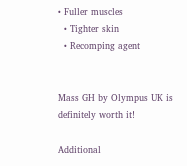• Fuller muscles
  • Tighter skin
  • Recomping agent


Mass GH by Olympus UK is definitely worth it!

Additional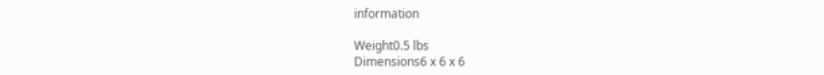information

Weight0.5 lbs
Dimensions6 x 6 x 6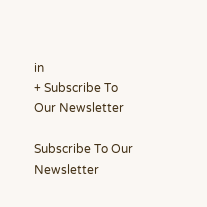in
+ Subscribe To Our Newsletter

Subscribe To Our Newsletter